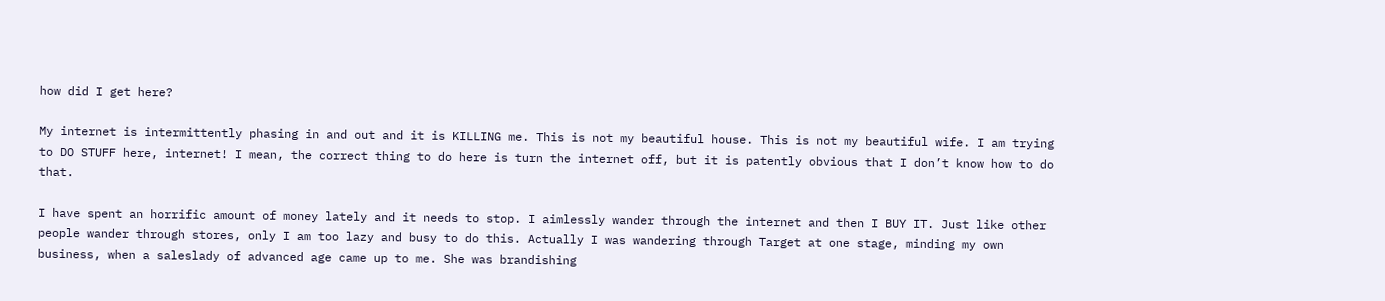how did I get here?

My internet is intermittently phasing in and out and it is KILLING me. This is not my beautiful house. This is not my beautiful wife. I am trying to DO STUFF here, internet! I mean, the correct thing to do here is turn the internet off, but it is patently obvious that I don’t know how to do that.

I have spent an horrific amount of money lately and it needs to stop. I aimlessly wander through the internet and then I BUY IT. Just like other people wander through stores, only I am too lazy and busy to do this. Actually I was wandering through Target at one stage, minding my own business, when a saleslady of advanced age came up to me. She was brandishing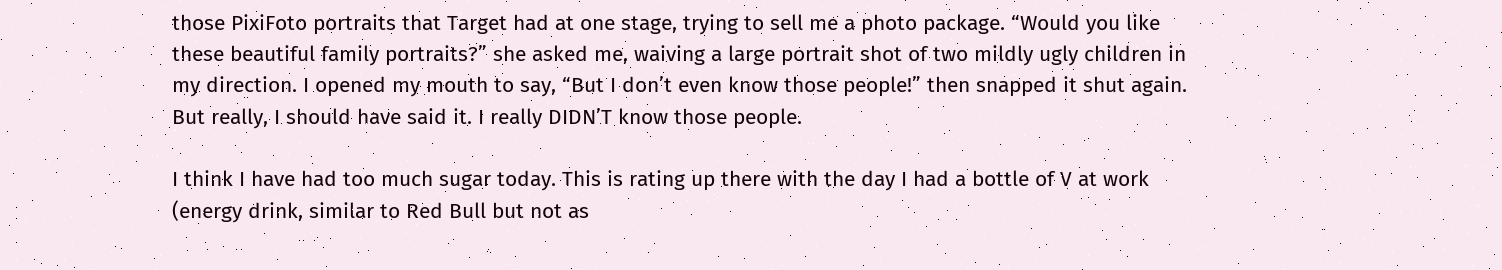those PixiFoto portraits that Target had at one stage, trying to sell me a photo package. “Would you like these beautiful family portraits?” she asked me, waiving a large portrait shot of two mildly ugly children in my direction. I opened my mouth to say, “But I don’t even know those people!” then snapped it shut again. But really, I should have said it. I really DIDN’T know those people.

I think I have had too much sugar today. This is rating up there with the day I had a bottle of V at work (energy drink, similar to Red Bull but not as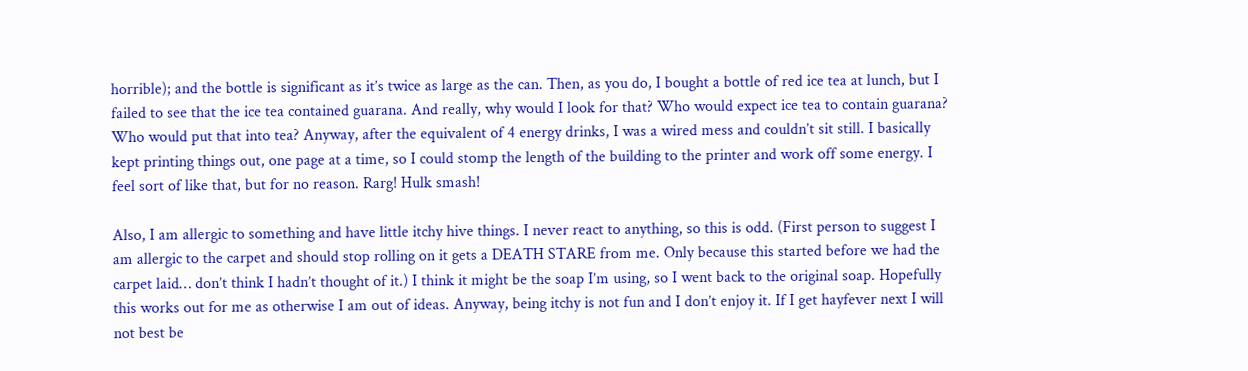horrible); and the bottle is significant as it’s twice as large as the can. Then, as you do, I bought a bottle of red ice tea at lunch, but I failed to see that the ice tea contained guarana. And really, why would I look for that? Who would expect ice tea to contain guarana? Who would put that into tea? Anyway, after the equivalent of 4 energy drinks, I was a wired mess and couldn’t sit still. I basically kept printing things out, one page at a time, so I could stomp the length of the building to the printer and work off some energy. I feel sort of like that, but for no reason. Rarg! Hulk smash!

Also, I am allergic to something and have little itchy hive things. I never react to anything, so this is odd. (First person to suggest I am allergic to the carpet and should stop rolling on it gets a DEATH STARE from me. Only because this started before we had the carpet laid… don’t think I hadn’t thought of it.) I think it might be the soap I’m using, so I went back to the original soap. Hopefully this works out for me as otherwise I am out of ideas. Anyway, being itchy is not fun and I don’t enjoy it. If I get hayfever next I will not best be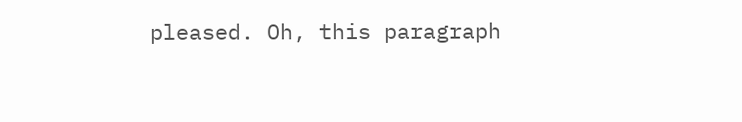pleased. Oh, this paragraph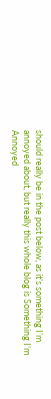should really be in the post below, as it’s something I’m annoyed about, but really this whole blog is Something I’m Annoyed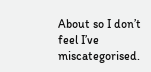About so I don’t feel I’ve miscategorised.